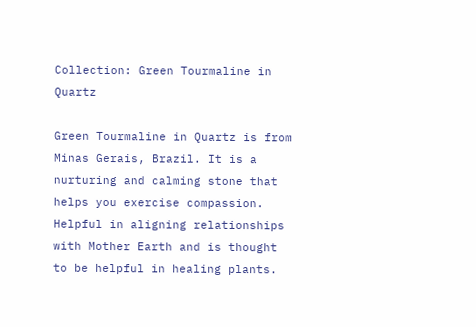Collection: Green Tourmaline in Quartz

Green Tourmaline in Quartz is from Minas Gerais, Brazil. It is a nurturing and calming stone that helps you exercise compassion. Helpful in aligning relationships with Mother Earth and is thought to be helpful in healing plants.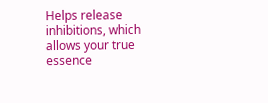Helps release inhibitions, which allows your true essence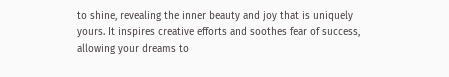to shine, revealing the inner beauty and joy that is uniquely yours. It inspires creative efforts and soothes fear of success, allowing your dreams to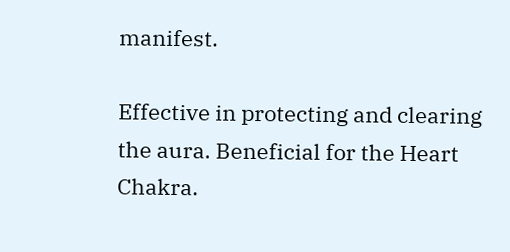manifest.

Effective in protecting and clearing the aura. Beneficial for the Heart Chakra.